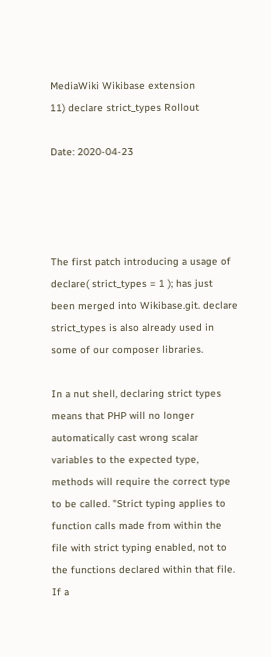MediaWiki Wikibase extension
11) declare strict_types Rollout

Date: 2020-04-23




The first patch introducing a usage of declare( strict_types = 1 ); has just been merged into Wikibase.git. declare strict_types is also already used in some of our composer libraries.

In a nut shell, declaring strict types means that PHP will no longer automatically cast wrong scalar variables to the expected type, methods will require the correct type to be called. "Strict typing applies to function calls made from within the file with strict typing enabled, not to the functions declared within that file. If a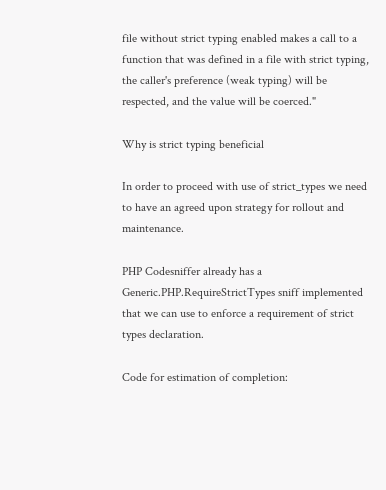file without strict typing enabled makes a call to a function that was defined in a file with strict typing, the caller's preference (weak typing) will be respected, and the value will be coerced."

Why is strict typing beneficial

In order to proceed with use of strict_types we need to have an agreed upon strategy for rollout and maintenance.

PHP Codesniffer already has a Generic.PHP.RequireStrictTypes sniff implemented that we can use to enforce a requirement of strict types declaration.

Code for estimation of completion: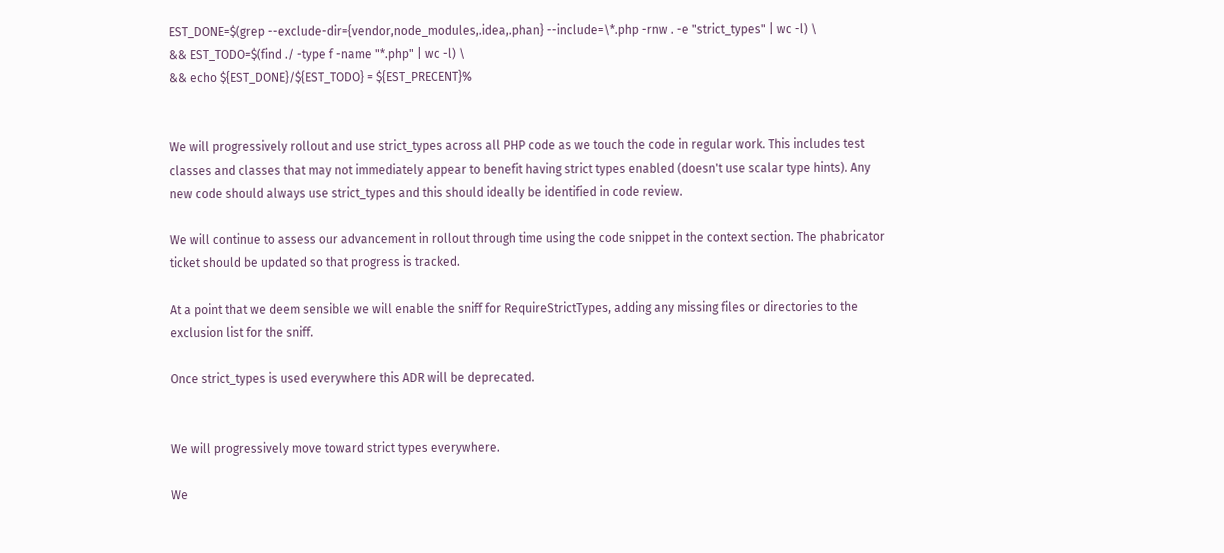EST_DONE=$(grep --exclude-dir={vendor,node_modules,.idea,.phan} --include=\*.php -rnw . -e "strict_types" | wc -l) \
&& EST_TODO=$(find ./ -type f -name "*.php" | wc -l) \
&& echo ${EST_DONE}/${EST_TODO} = ${EST_PRECENT}%


We will progressively rollout and use strict_types across all PHP code as we touch the code in regular work. This includes test classes and classes that may not immediately appear to benefit having strict types enabled (doesn't use scalar type hints). Any new code should always use strict_types and this should ideally be identified in code review.

We will continue to assess our advancement in rollout through time using the code snippet in the context section. The phabricator ticket should be updated so that progress is tracked.

At a point that we deem sensible we will enable the sniff for RequireStrictTypes, adding any missing files or directories to the exclusion list for the sniff.

Once strict_types is used everywhere this ADR will be deprecated.


We will progressively move toward strict types everywhere.

We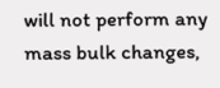will not perform any mass bulk changes,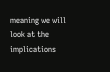meaning we will look at the implications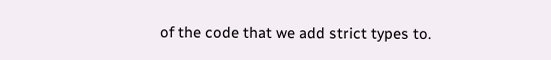of the code that we add strict types to.